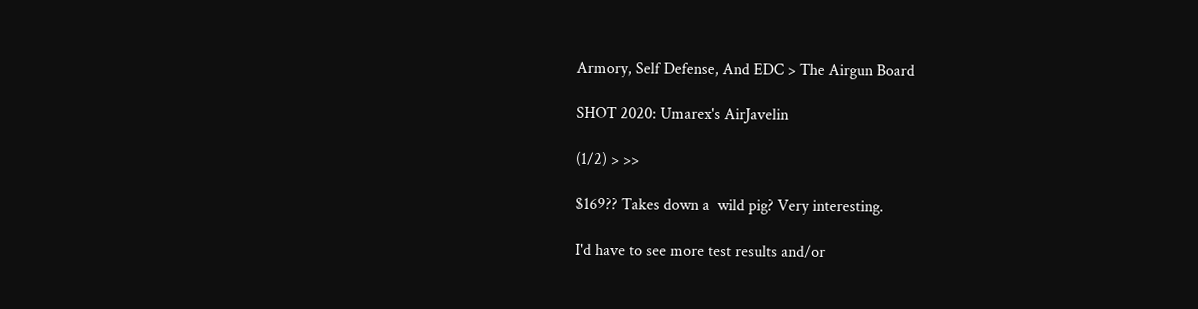Armory, Self Defense, And EDC > The Airgun Board

SHOT 2020: Umarex's AirJavelin

(1/2) > >>

$169?? Takes down a  wild pig? Very interesting.

I'd have to see more test results and/or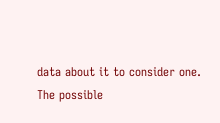data about it to consider one.
The possible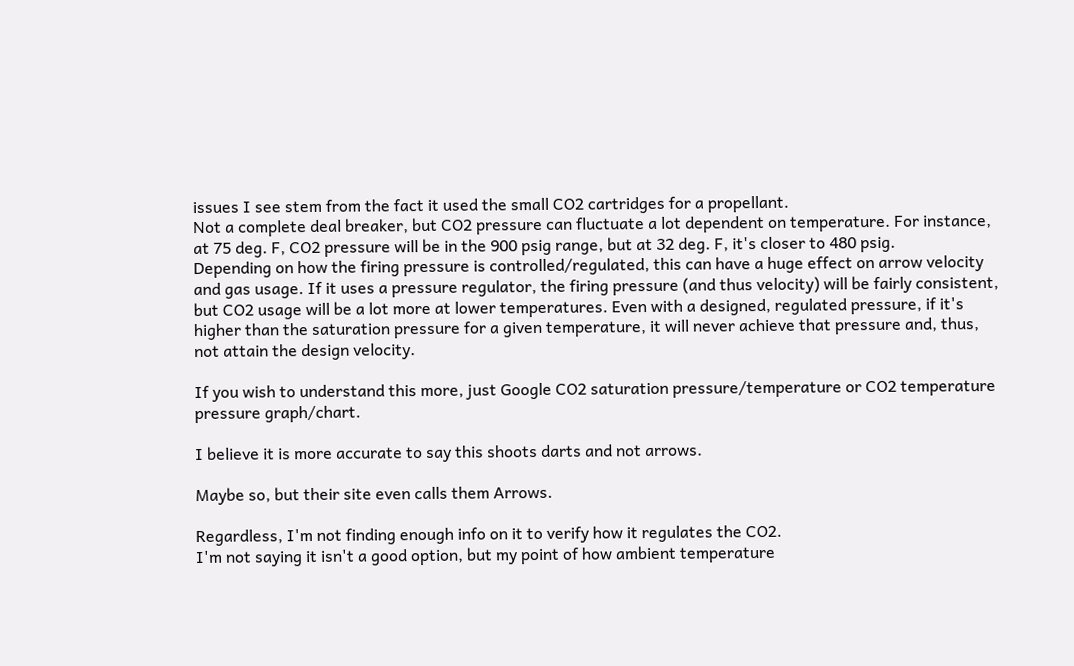issues I see stem from the fact it used the small CO2 cartridges for a propellant.
Not a complete deal breaker, but CO2 pressure can fluctuate a lot dependent on temperature. For instance, at 75 deg. F, CO2 pressure will be in the 900 psig range, but at 32 deg. F, it's closer to 480 psig.
Depending on how the firing pressure is controlled/regulated, this can have a huge effect on arrow velocity and gas usage. If it uses a pressure regulator, the firing pressure (and thus velocity) will be fairly consistent, but CO2 usage will be a lot more at lower temperatures. Even with a designed, regulated pressure, if it's higher than the saturation pressure for a given temperature, it will never achieve that pressure and, thus, not attain the design velocity.

If you wish to understand this more, just Google CO2 saturation pressure/temperature or CO2 temperature pressure graph/chart.

I believe it is more accurate to say this shoots darts and not arrows.

Maybe so, but their site even calls them Arrows.

Regardless, I'm not finding enough info on it to verify how it regulates the CO2.
I'm not saying it isn't a good option, but my point of how ambient temperature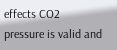effects CO2 pressure is valid and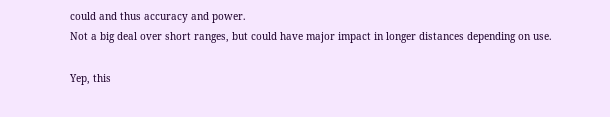could and thus accuracy and power.
Not a big deal over short ranges, but could have major impact in longer distances depending on use.

Yep, this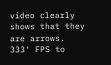video clearly shows that they are arrows.
333' FPS to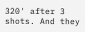320' after 3 shots. And they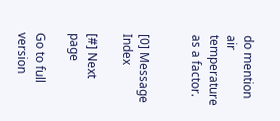do mention air temperature as a factor.


[0] Message Index

[#] Next page

Go to full version